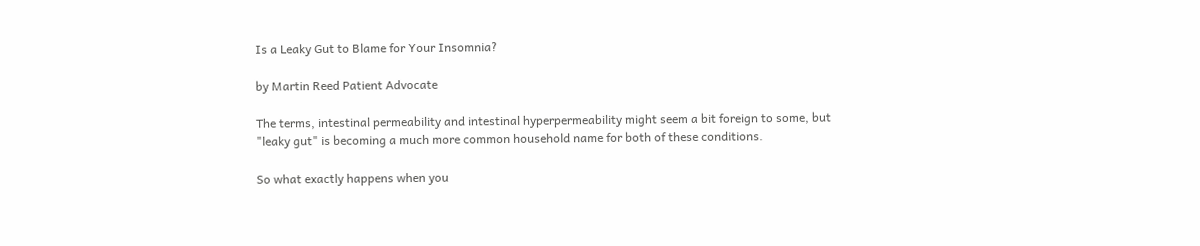Is a Leaky Gut to Blame for Your Insomnia?

by Martin Reed Patient Advocate

The terms, intestinal permeability and intestinal hyperpermeability might seem a bit foreign to some, but "leaky gut" is becoming a much more common household name for both of these conditions.

So what exactly happens when you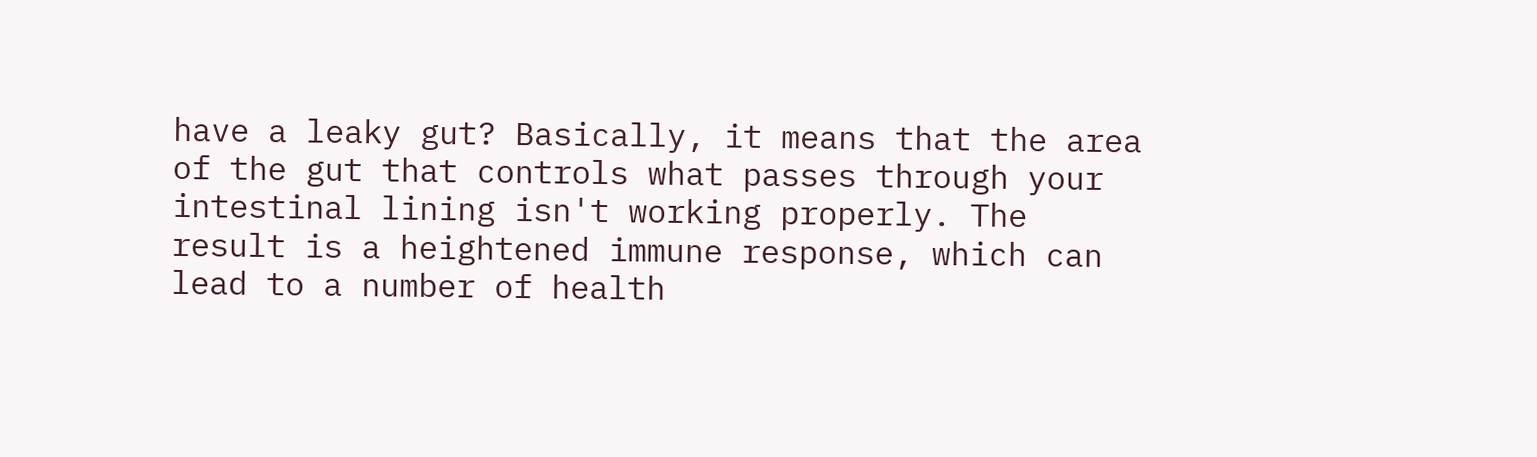have a leaky gut? Basically, it means that the area of the gut that controls what passes through your intestinal lining isn't working properly. The result is a heightened immune response, which can lead to a number of health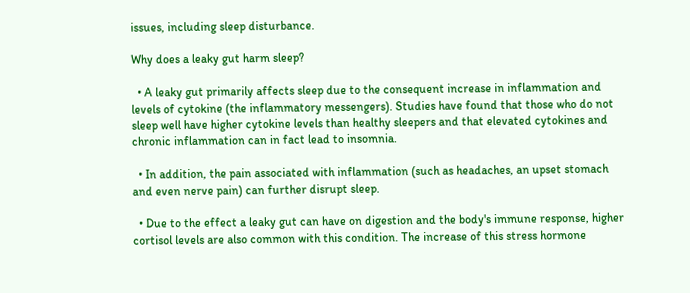issues, including sleep disturbance.

Why does a leaky gut harm sleep?

  • A leaky gut primarily affects sleep due to the consequent increase in inflammation and levels of cytokine (the inflammatory messengers). Studies have found that those who do not sleep well have higher cytokine levels than healthy sleepers and that elevated cytokines and chronic inflammation can in fact lead to insomnia.

  • In addition, the pain associated with inflammation (such as headaches, an upset stomach and even nerve pain) can further disrupt sleep.

  • Due to the effect a leaky gut can have on digestion and the body's immune response, higher cortisol levels are also common with this condition. The increase of this stress hormone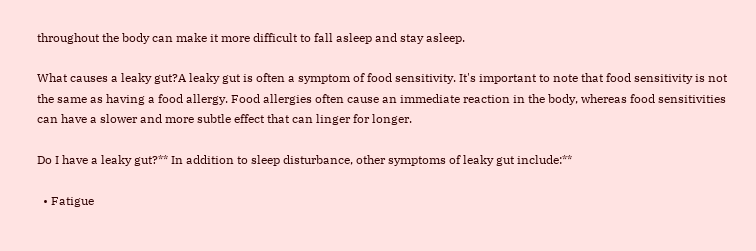throughout the body can make it more difficult to fall asleep and stay asleep.

What causes a leaky gut?A leaky gut is often a symptom of food sensitivity. It's important to note that food sensitivity is not the same as having a food allergy. Food allergies often cause an immediate reaction in the body, whereas food sensitivities can have a slower and more subtle effect that can linger for longer.

Do I have a leaky gut?** In addition to sleep disturbance, other symptoms of leaky gut include:**

  • Fatigue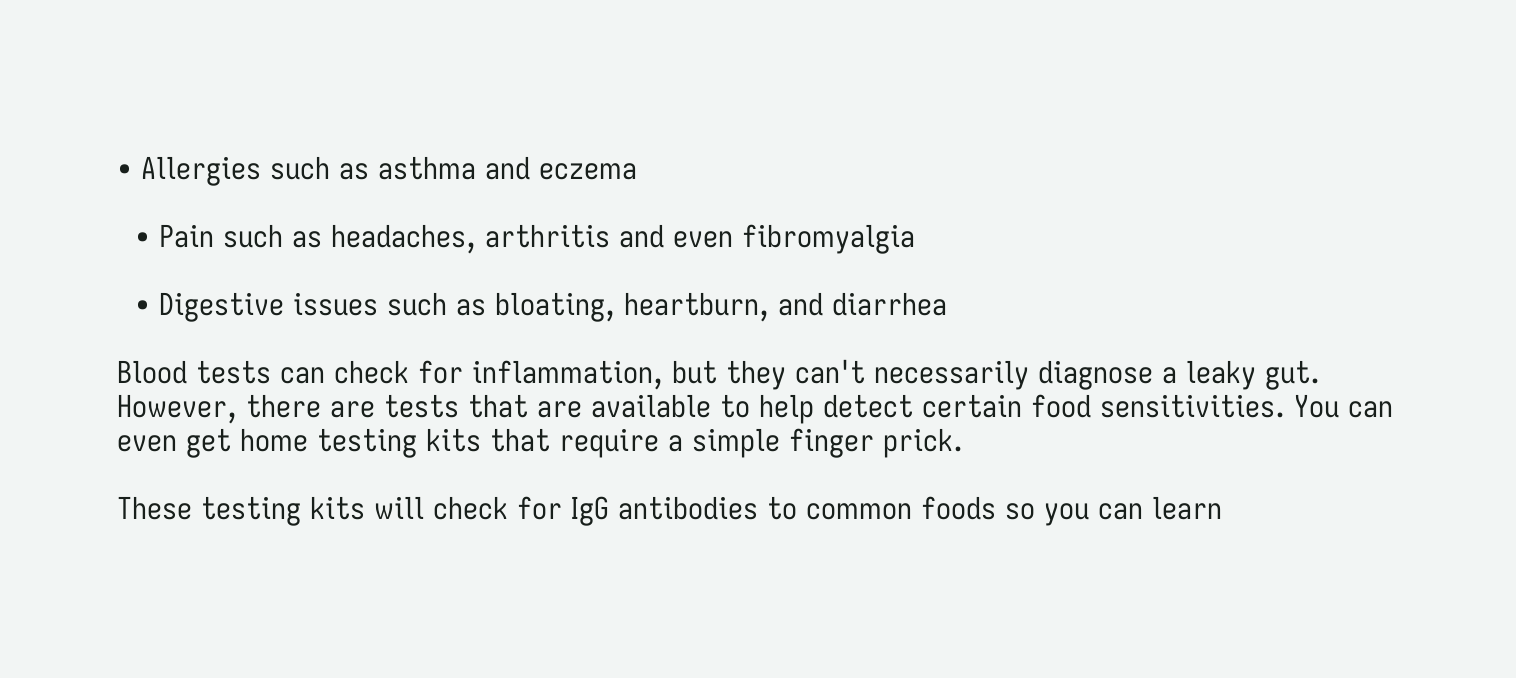• Allergies such as asthma and eczema

  • Pain such as headaches, arthritis and even fibromyalgia

  • Digestive issues such as bloating, heartburn, and diarrhea

Blood tests can check for inflammation, but they can't necessarily diagnose a leaky gut. However, there are tests that are available to help detect certain food sensitivities. You can even get home testing kits that require a simple finger prick.

These testing kits will check for IgG antibodies to common foods so you can learn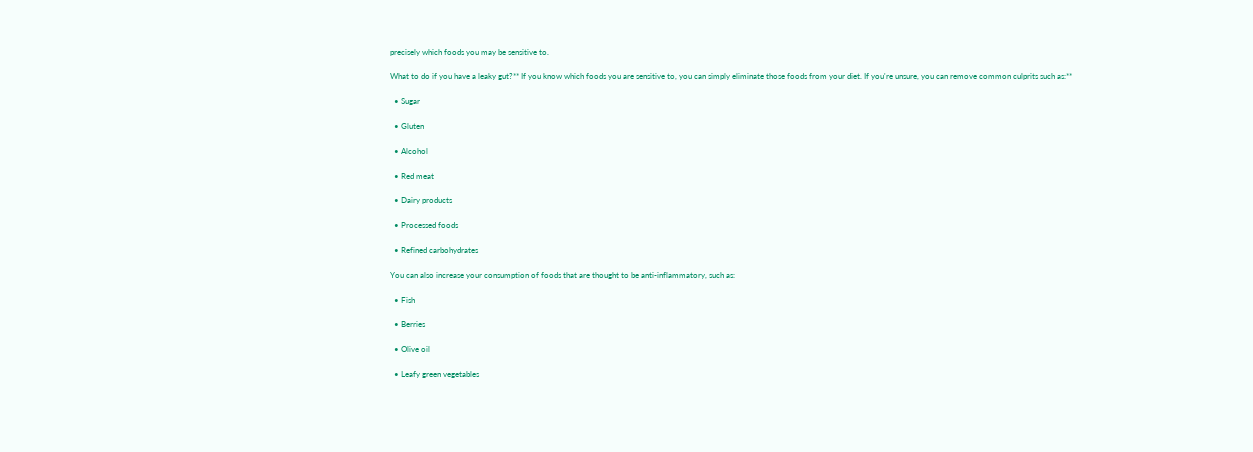precisely which foods you may be sensitive to.

What to do if you have a leaky gut?** If you know which foods you are sensitive to, you can simply eliminate those foods from your diet. If you're unsure, you can remove common culprits such as:**

  • Sugar

  • Gluten

  • Alcohol

  • Red meat

  • Dairy products

  • Processed foods

  • Refined carbohydrates

You can also increase your consumption of foods that are thought to be anti-inflammatory, such as:

  • Fish

  • Berries

  • Olive oil

  • Leafy green vegetables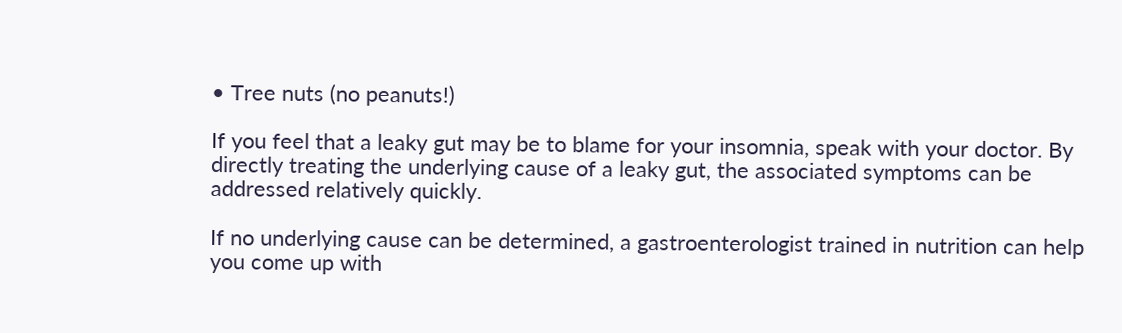• Tree nuts (no peanuts!)

If you feel that a leaky gut may be to blame for your insomnia, speak with your doctor. By directly treating the underlying cause of a leaky gut, the associated symptoms can be addressed relatively quickly.

If no underlying cause can be determined, a gastroenterologist trained in nutrition can help you come up with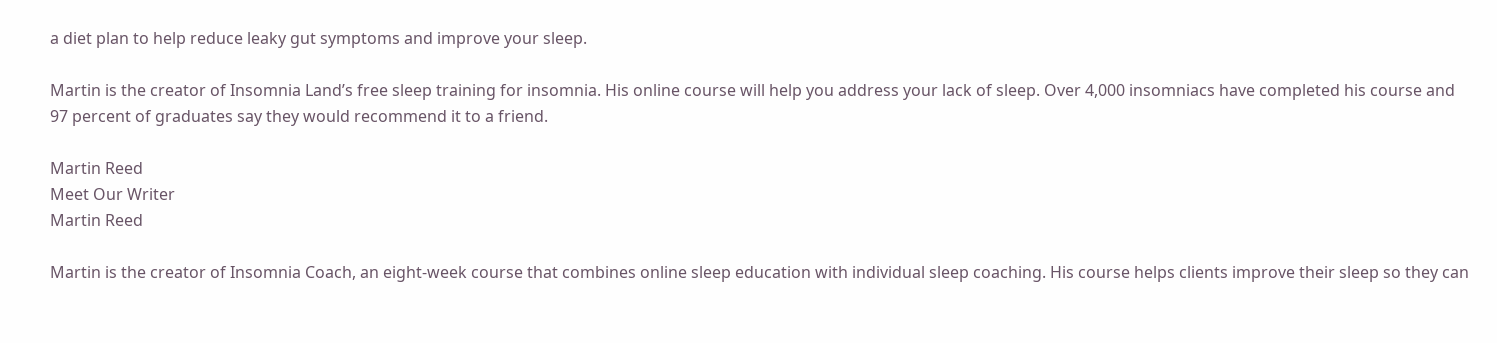a diet plan to help reduce leaky gut symptoms and improve your sleep.

Martin is the creator of Insomnia Land’s free sleep training for insomnia. His online course will help you address your lack of sleep. Over 4,000 insomniacs have completed his course and 97 percent of graduates say they would recommend it to a friend.

Martin Reed
Meet Our Writer
Martin Reed

Martin is the creator of Insomnia Coach, an eight-week course that combines online sleep education with individual sleep coaching. His course helps clients improve their sleep so they can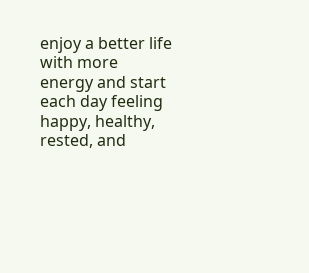enjoy a better life with more energy and start each day feeling happy, healthy, rested, and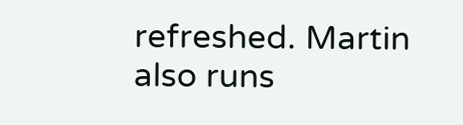refreshed. Martin also runs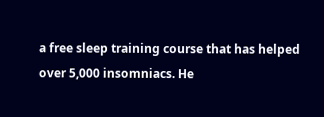a free sleep training course that has helped over 5,000 insomniacs. He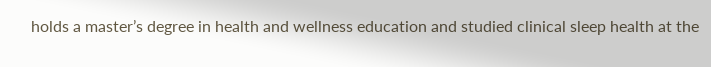holds a master’s degree in health and wellness education and studied clinical sleep health at the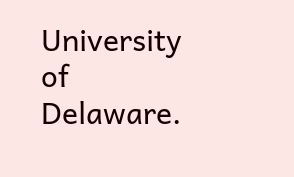University of Delaware.